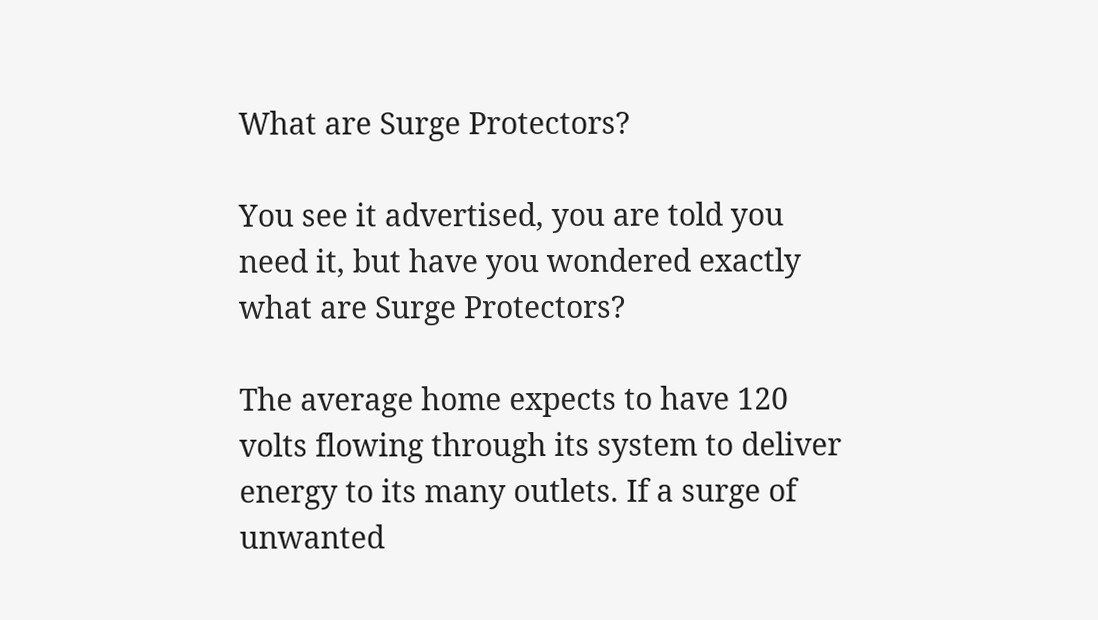What are Surge Protectors?

You see it advertised, you are told you need it, but have you wondered exactly what are Surge Protectors?

The average home expects to have 120 volts flowing through its system to deliver energy to its many outlets. If a surge of unwanted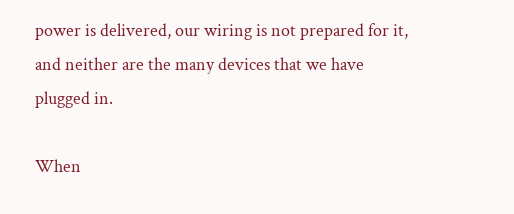power is delivered, our wiring is not prepared for it, and neither are the many devices that we have plugged in.

When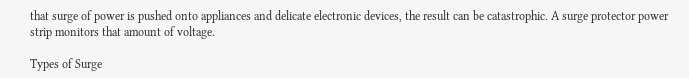that surge of power is pushed onto appliances and delicate electronic devices, the result can be catastrophic. A surge protector power strip monitors that amount of voltage.

Types of Surge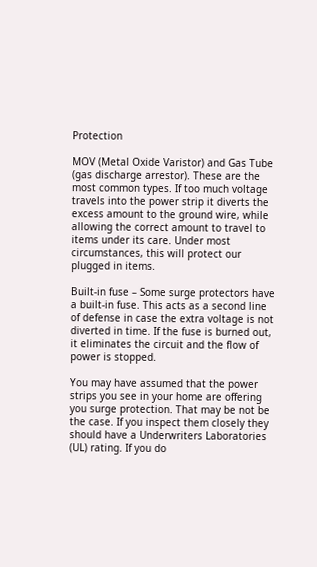Protection

MOV (Metal Oxide Varistor) and Gas Tube (gas discharge arrestor). These are the most common types. If too much voltage travels into the power strip it diverts the excess amount to the ground wire, while allowing the correct amount to travel to items under its care. Under most circumstances, this will protect our plugged in items.

Built-in fuse – Some surge protectors have a built-in fuse. This acts as a second line of defense in case the extra voltage is not diverted in time. If the fuse is burned out, it eliminates the circuit and the flow of power is stopped.

You may have assumed that the power strips you see in your home are offering you surge protection. That may be not be the case. If you inspect them closely they should have a Underwriters Laboratories (UL) rating. If you do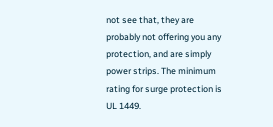not see that, they are probably not offering you any protection, and are simply power strips. The minimum rating for surge protection is UL 1449.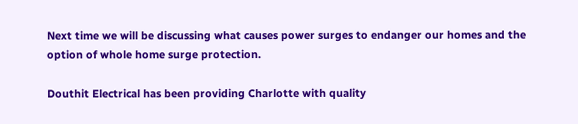Next time we will be discussing what causes power surges to endanger our homes and the option of whole home surge protection.

Douthit Electrical has been providing Charlotte with quality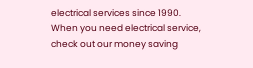electrical services since 1990. When you need electrical service, check out our money saving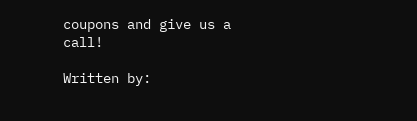coupons and give us a call!

Written by: